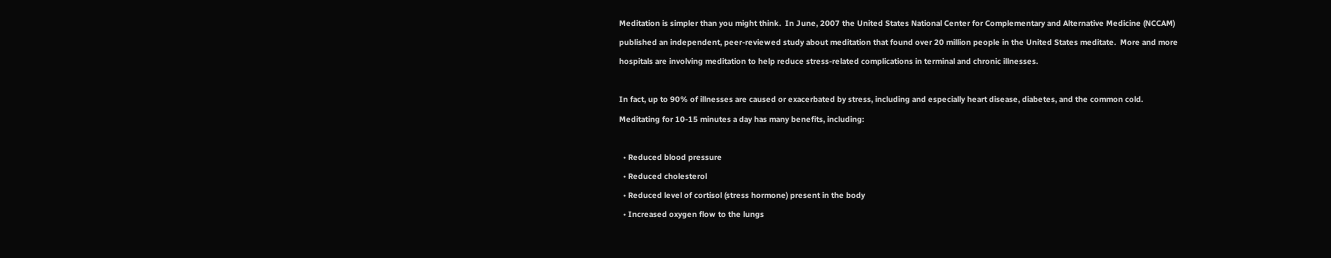Meditation is simpler than you might think.  In June, 2007 the United States National Center for Complementary and Alternative Medicine (NCCAM) published an independent, peer-reviewed study about meditation that found over 20 million people in the United States meditate.  More and more hospitals are involving meditation to help reduce stress-related complications in terminal and chronic illnesses.

In fact, up to 90% of illnesses are caused or exacerbated by stress, including and especially heart disease, diabetes, and the common cold.
Meditating for 10-15 minutes a day has many benefits, including:

  • Reduced blood pressure
  • Reduced cholesterol
  • Reduced level of cortisol (stress hormone) present in the body
  • Increased oxygen flow to the lungs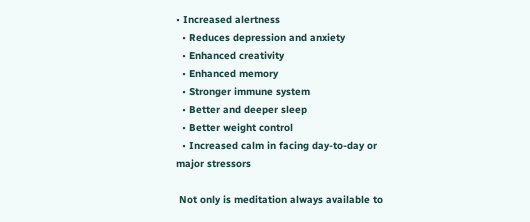• Increased alertness
  • Reduces depression and anxiety
  • Enhanced creativity
  • Enhanced memory
  • Stronger immune system
  • Better and deeper sleep
  • Better weight control
  • Increased calm in facing day-to-day or major stressors

 Not only is meditation always available to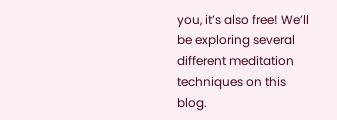you, it’s also free! We’ll be exploring several different meditation techniques on this blog.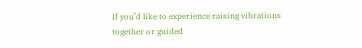If you’d like to experience raising vibrations together or guided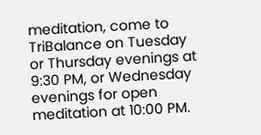meditation, come to TriBalance on Tuesday or Thursday evenings at 9:30 PM, or Wednesday evenings for open meditation at 10:00 PM.